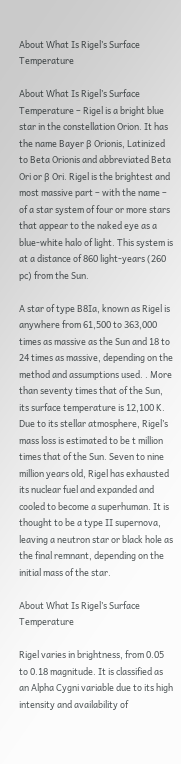About What Is Rigel’s Surface Temperature

About What Is Rigel’s Surface Temperature – Rigel is a bright blue star in the constellation Orion. It has the name Bayer β Orionis, Latinized to Beta Orionis and abbreviated Beta Ori or β Ori. Rigel is the brightest and most massive part – with the name – of a star system of four or more stars that appear to the naked eye as a blue-white halo of light. This system is at a distance of 860 light-years (260 pc) from the Sun.

A star of type B8Ia, known as Rigel is anywhere from 61,500 to 363,000 times as massive as the Sun and 18 to 24 times as massive, depending on the method and assumptions used. . More than seventy times that of the Sun, its surface temperature is 12,100 K. Due to its stellar atmosphere, Rigel’s mass loss is estimated to be t million times that of the Sun. Seven to nine million years old, Rigel has exhausted its nuclear fuel and expanded and cooled to become a superhuman. It is thought to be a type II supernova, leaving a neutron star or black hole as the final remnant, depending on the initial mass of the star.

About What Is Rigel’s Surface Temperature

Rigel varies in brightness, from 0.05 to 0.18 magnitude. It is classified as an Alpha Cygni variable due to its high intensity and availability of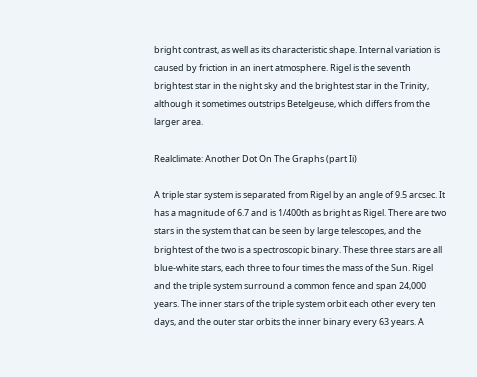bright contrast, as well as its characteristic shape. Internal variation is caused by friction in an inert atmosphere. Rigel is the seventh brightest star in the night sky and the brightest star in the Trinity, although it sometimes outstrips Betelgeuse, which differs from the larger area.

Realclimate: Another Dot On The Graphs (part Ii)

A triple star system is separated from Rigel by an angle of 9.5 arcsec. It has a magnitude of 6.7 and is 1/400th as bright as Rigel. There are two stars in the system that can be seen by large telescopes, and the brightest of the two is a spectroscopic binary. These three stars are all blue-white stars, each three to four times the mass of the Sun. Rigel and the triple system surround a common fence and span 24,000 years. The inner stars of the triple system orbit each other every ten days, and the outer star orbits the inner binary every 63 years. A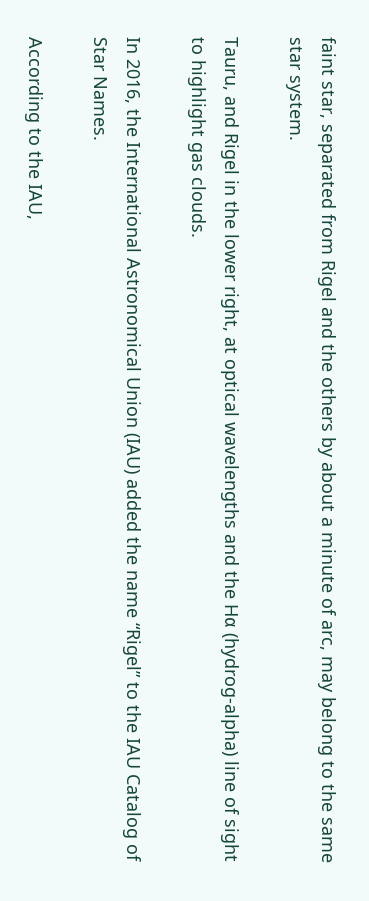faint star, separated from Rigel and the others by about a minute of arc, may belong to the same star system.

Tauru, and Rigel in the lower right, at optical wavelengths and the Hα (hydrog-alpha) line of sight to highlight gas clouds.

In 2016, the International Astronomical Union (IAU) added the name “Rigel” to the IAU Catalog of Star Names.

According to the IAU,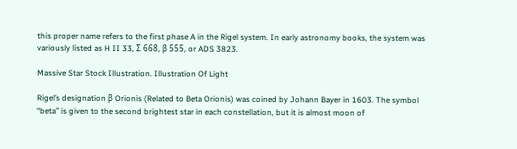this proper name refers to the first phase A in the Rigel system. In early astronomy books, the system was variously listed as H II 33, Σ 668, β 555, or ADS 3823.

Massive Star Stock Illustration. Illustration Of Light

Rigel’s designation β Orionis (Related to Beta Orionis) was coined by Johann Bayer in 1603. The symbol “beta” is given to the second brightest star in each constellation, but it is almost moon of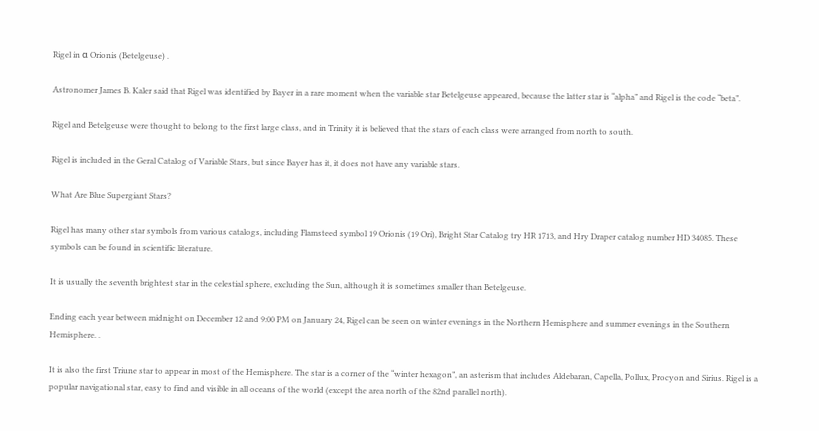Rigel in α Orionis (Betelgeuse) .

Astronomer James B. Kaler said that Rigel was identified by Bayer in a rare moment when the variable star Betelgeuse appeared, because the latter star is “alpha” and Rigel is the code “beta”.

Rigel and Betelgeuse were thought to belong to the first large class, and in Trinity it is believed that the stars of each class were arranged from north to south.

Rigel is included in the Geral Catalog of Variable Stars, but since Bayer has it, it does not have any variable stars.

What Are Blue Supergiant Stars?

Rigel has many other star symbols from various catalogs, including Flamsteed symbol 19 Orionis (19 Ori), Bright Star Catalog try HR 1713, and Hry Draper catalog number HD 34085. These symbols can be found in scientific literature.

It is usually the seventh brightest star in the celestial sphere, excluding the Sun, although it is sometimes smaller than Betelgeuse.

Ending each year between midnight on December 12 and 9:00 PM on January 24, Rigel can be seen on winter evenings in the Northern Hemisphere and summer evenings in the Southern Hemisphere. .

It is also the first Triune star to appear in most of the Hemisphere. The star is a corner of the “winter hexagon”, an asterism that includes Aldebaran, Capella, Pollux, Procyon and Sirius. Rigel is a popular navigational star, easy to find and visible in all oceans of the world (except the area north of the 82nd parallel north).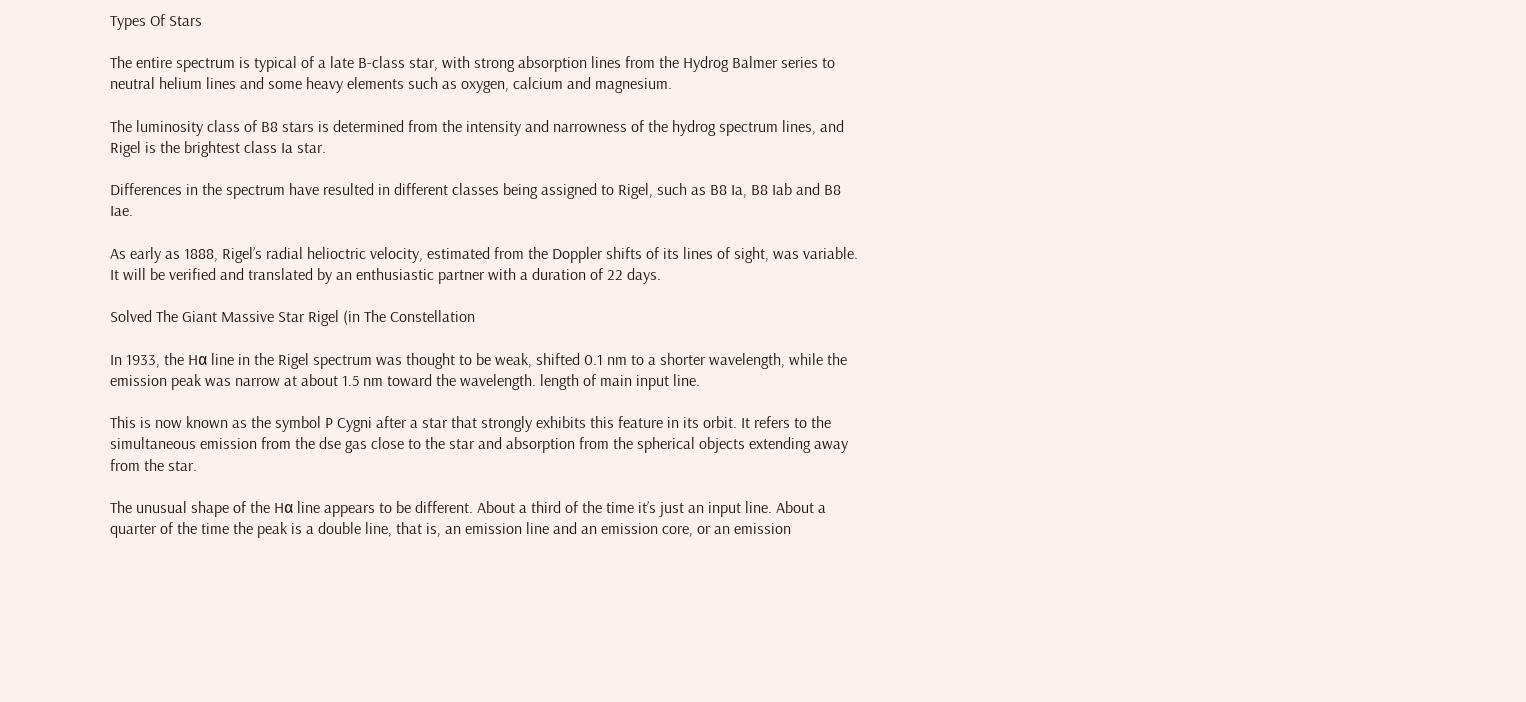Types Of Stars

The entire spectrum is typical of a late B-class star, with strong absorption lines from the Hydrog Balmer series to neutral helium lines and some heavy elements such as oxygen, calcium and magnesium.

The luminosity class of B8 stars is determined from the intensity and narrowness of the hydrog spectrum lines, and Rigel is the brightest class Ia star.

Differences in the spectrum have resulted in different classes being assigned to Rigel, such as B8 Ia, B8 Iab and B8 Iae.

As early as 1888, Rigel’s radial helioctric velocity, estimated from the Doppler shifts of its lines of sight, was variable. It will be verified and translated by an enthusiastic partner with a duration of 22 days.

Solved The Giant Massive Star Rigel (in The Constellation

In 1933, the Hα line in the Rigel spectrum was thought to be weak, shifted 0.1 nm to a shorter wavelength, while the emission peak was narrow at about 1.5 nm toward the wavelength. length of main input line.

This is now known as the symbol P Cygni after a star that strongly exhibits this feature in its orbit. It refers to the simultaneous emission from the dse gas close to the star and absorption from the spherical objects extending away from the star.

The unusual shape of the Hα line appears to be different. About a third of the time it’s just an input line. About a quarter of the time the peak is a double line, that is, an emission line and an emission core, or an emission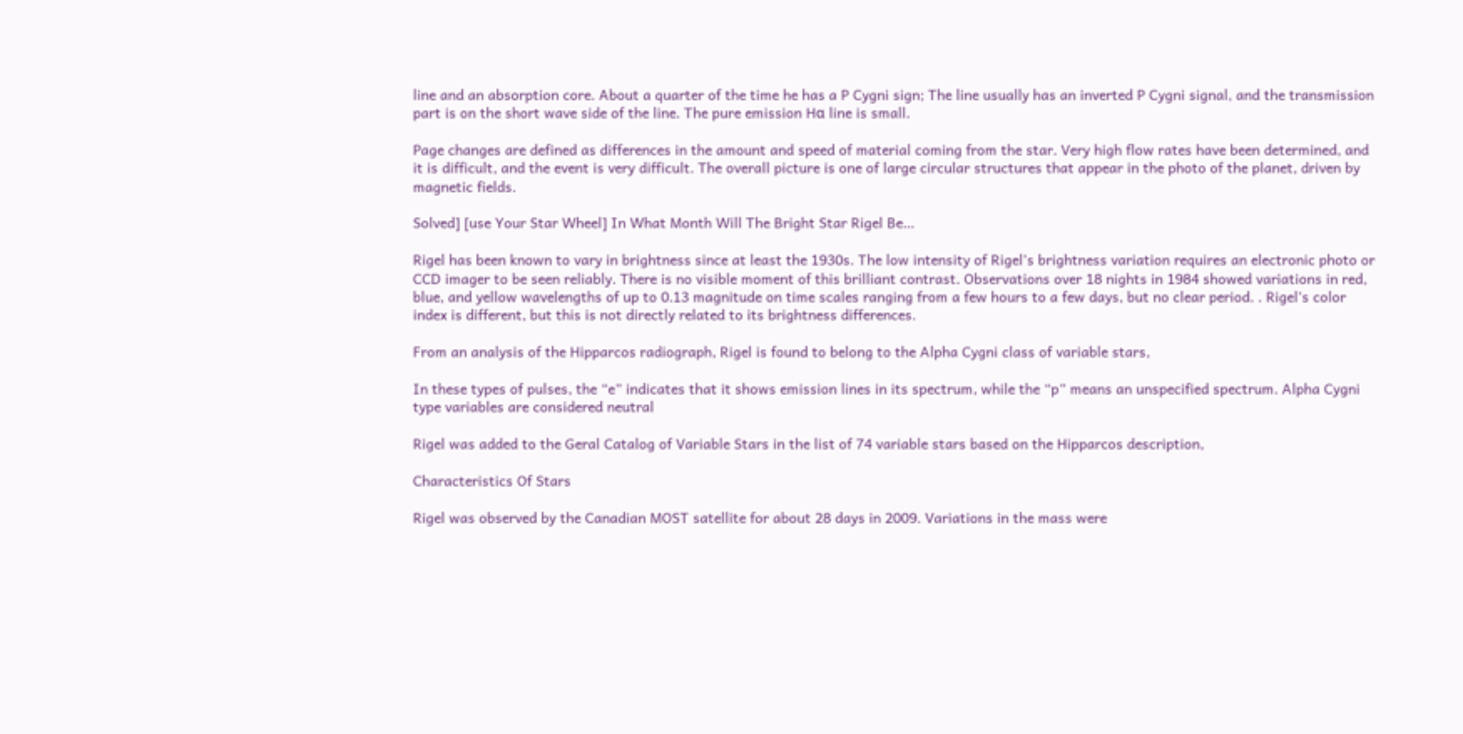line and an absorption core. About a quarter of the time he has a P Cygni sign; The line usually has an inverted P Cygni signal, and the transmission part is on the short wave side of the line. The pure emission Hα line is small.

Page changes are defined as differences in the amount and speed of material coming from the star. Very high flow rates have been determined, and it is difficult, and the event is very difficult. The overall picture is one of large circular structures that appear in the photo of the planet, driven by magnetic fields.

Solved] [use Your Star Wheel] In What Month Will The Bright Star Rigel Be…

Rigel has been known to vary in brightness since at least the 1930s. The low intensity of Rigel’s brightness variation requires an electronic photo or CCD imager to be seen reliably. There is no visible moment of this brilliant contrast. Observations over 18 nights in 1984 showed variations in red, blue, and yellow wavelengths of up to 0.13 magnitude on time scales ranging from a few hours to a few days, but no clear period. . Rigel’s color index is different, but this is not directly related to its brightness differences.

From an analysis of the Hipparcos radiograph, Rigel is found to belong to the Alpha Cygni class of variable stars,

In these types of pulses, the “e” indicates that it shows emission lines in its spectrum, while the “p” means an unspecified spectrum. Alpha Cygni type variables are considered neutral

Rigel was added to the Geral Catalog of Variable Stars in the list of 74 variable stars based on the Hipparcos description,

Characteristics Of Stars

Rigel was observed by the Canadian MOST satellite for about 28 days in 2009. Variations in the mass were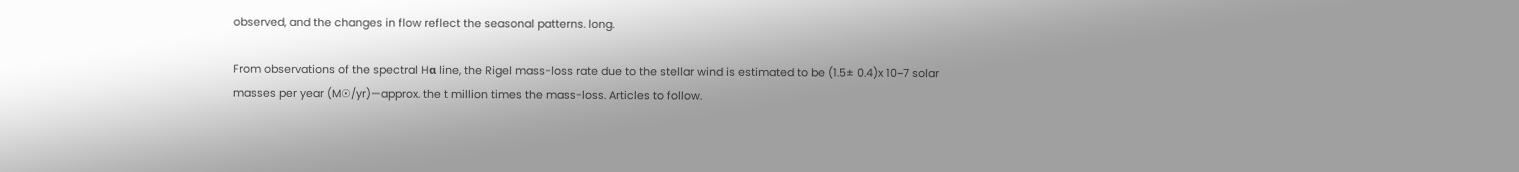observed, and the changes in flow reflect the seasonal patterns. long.

From observations of the spectral Hα line, the Rigel mass-loss rate due to the stellar wind is estimated to be (1.5± 0.4)x 10−7 solar masses per year (M☉/yr)—approx. the t million times the mass-loss. Articles to follow.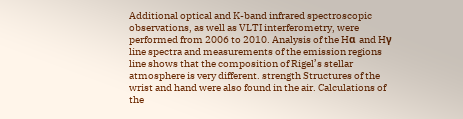Additional optical and K-band infrared spectroscopic observations, as well as VLTI interferometry, were performed from 2006 to 2010. Analysis of the Hα and Hγ line spectra and measurements of the emission regions line shows that the composition of Rigel’s stellar atmosphere is very different. strength Structures of the wrist and hand were also found in the air. Calculations of the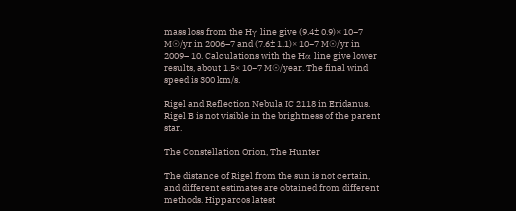mass loss from the Hγ line give (9.4± 0.9)× 10−7 M☉/yr in 2006–7 and (7.6± 1.1)× 10−7 M☉/yr in 2009– 10. Calculations with the Hα line give lower results, about 1.5× 10−7 M☉/year. The final wind speed is 300 km/s.

Rigel and Reflection Nebula IC 2118 in Eridanus. Rigel B is not visible in the brightness of the parent star.

The Constellation Orion, The Hunter

The distance of Rigel from the sun is not certain, and different estimates are obtained from different methods. Hipparcos latest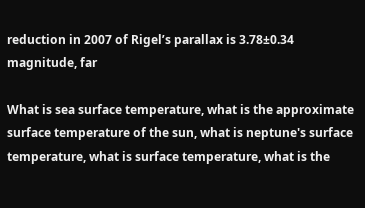reduction in 2007 of Rigel’s parallax is 3.78±0.34 magnitude, far

What is sea surface temperature, what is the approximate surface temperature of the sun, what is neptune's surface temperature, what is surface temperature, what is the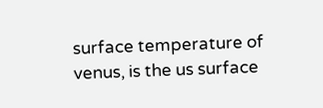surface temperature of venus, is the us surface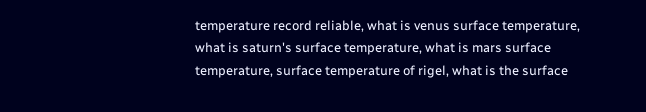temperature record reliable, what is venus surface temperature, what is saturn's surface temperature, what is mars surface temperature, surface temperature of rigel, what is the surface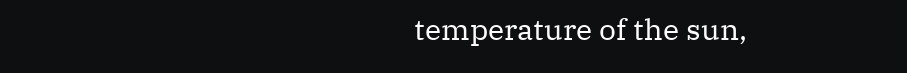temperature of the sun,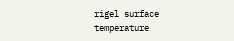rigel surface temperature